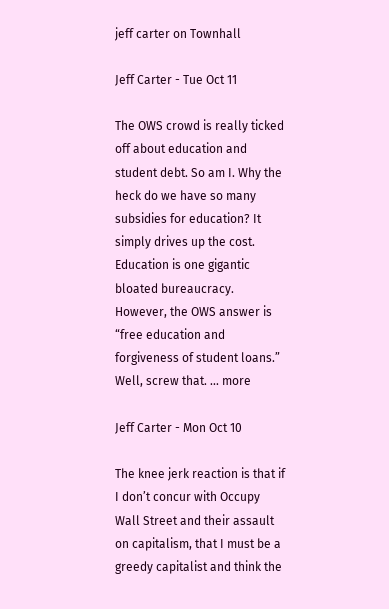jeff carter on Townhall

Jeff Carter - Tue Oct 11

The OWS crowd is really ticked off about education and student debt. So am I. Why the heck do we have so many subsidies for education? It simply drives up the cost. Education is one gigantic bloated bureaucracy. However, the OWS answer is “free education and forgiveness of student loans.” Well, screw that. ... more

Jeff Carter - Mon Oct 10

The knee jerk reaction is that if I don’t concur with Occupy Wall Street and their assault on capitalism, that I must be a greedy capitalist and think the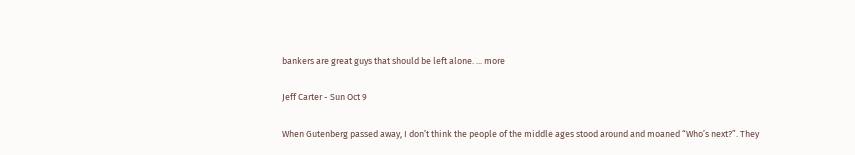bankers are great guys that should be left alone. ... more

Jeff Carter - Sun Oct 9

When Gutenberg passed away, I don’t think the people of the middle ages stood around and moaned “Who’s next?”. They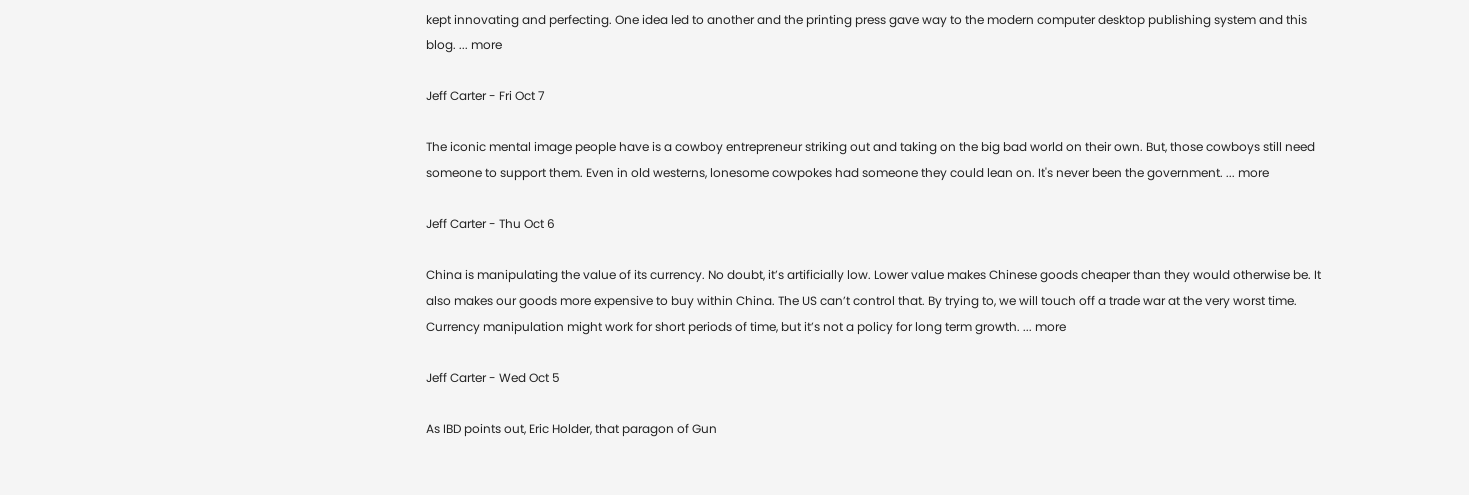kept innovating and perfecting. One idea led to another and the printing press gave way to the modern computer desktop publishing system and this blog. ... more

Jeff Carter - Fri Oct 7

The iconic mental image people have is a cowboy entrepreneur striking out and taking on the big bad world on their own. But, those cowboys still need someone to support them. Even in old westerns, lonesome cowpokes had someone they could lean on. It's never been the government. ... more

Jeff Carter - Thu Oct 6

China is manipulating the value of its currency. No doubt, it’s artificially low. Lower value makes Chinese goods cheaper than they would otherwise be. It also makes our goods more expensive to buy within China. The US can’t control that. By trying to, we will touch off a trade war at the very worst time. Currency manipulation might work for short periods of time, but it’s not a policy for long term growth. ... more

Jeff Carter - Wed Oct 5

As IBD points out, Eric Holder, that paragon of Gun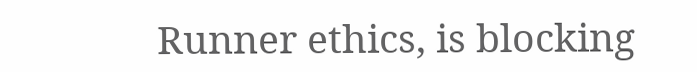Runner ethics, is blocking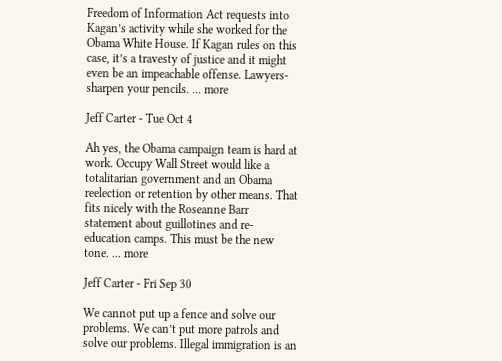Freedom of Information Act requests into Kagan’s activity while she worked for the Obama White House. If Kagan rules on this case, it’s a travesty of justice and it might even be an impeachable offense. Lawyers-sharpen your pencils. ... more

Jeff Carter - Tue Oct 4

Ah yes, the Obama campaign team is hard at work. Occupy Wall Street would like a totalitarian government and an Obama reelection or retention by other means. That fits nicely with the Roseanne Barr statement about guillotines and re-education camps. This must be the new tone. ... more

Jeff Carter - Fri Sep 30

We cannot put up a fence and solve our problems. We can’t put more patrols and solve our problems. Illegal immigration is an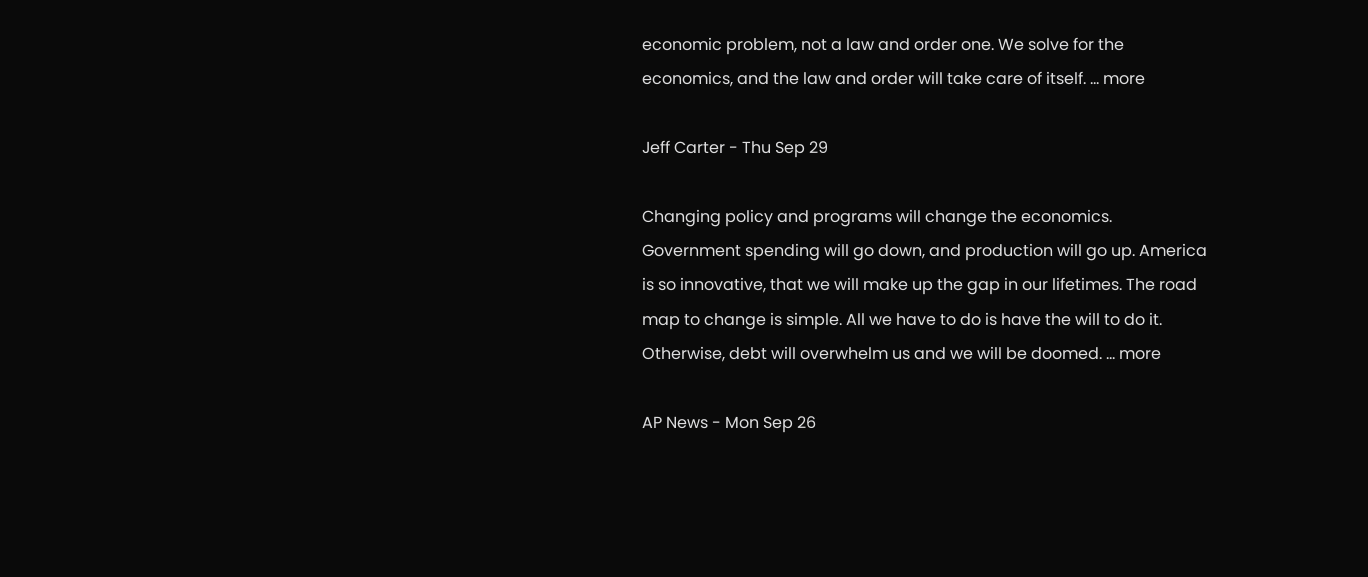economic problem, not a law and order one. We solve for the economics, and the law and order will take care of itself. ... more

Jeff Carter - Thu Sep 29

Changing policy and programs will change the economics. Government spending will go down, and production will go up. America is so innovative, that we will make up the gap in our lifetimes. The road map to change is simple. All we have to do is have the will to do it. Otherwise, debt will overwhelm us and we will be doomed. ... more

AP News - Mon Sep 26